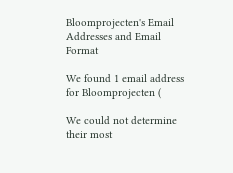Bloomprojecten's Email Addresses and Email Format

We found 1 email address for Bloomprojecten (

We could not determine their most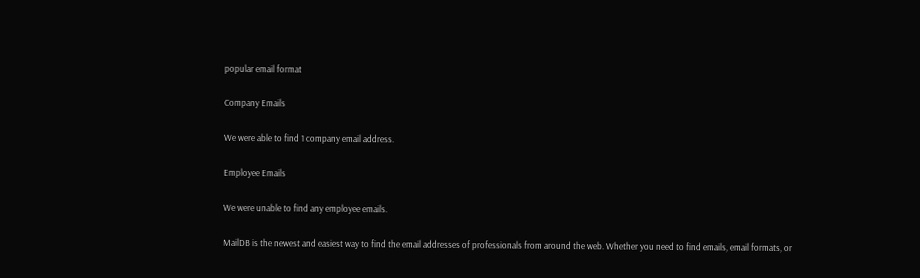popular email format

Company Emails

We were able to find 1 company email address.

Employee Emails

We were unable to find any employee emails.

MailDB is the newest and easiest way to find the email addresses of professionals from around the web. Whether you need to find emails, email formats, or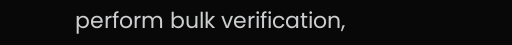perform bulk verification,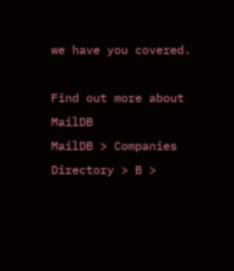we have you covered.

Find out more about MailDB
MailDB > Companies Directory > B >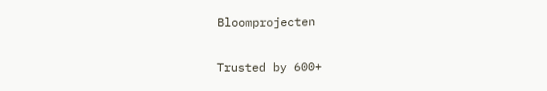Bloomprojecten

Trusted by 600+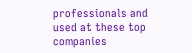professionals and used at these top companies